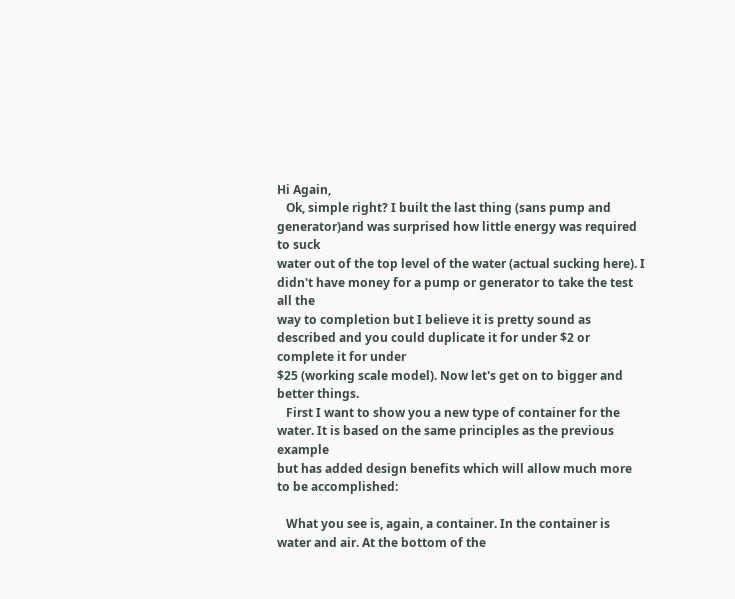Hi Again,
   Ok, simple right? I built the last thing (sans pump and generator)and was surprised how little energy was required to suck
water out of the top level of the water (actual sucking here). I didn't have money for a pump or generator to take the test all the
way to completion but I believe it is pretty sound as described and you could duplicate it for under $2 or complete it for under
$25 (working scale model). Now let's get on to bigger and better things.
   First I want to show you a new type of container for the water. It is based on the same principles as the previous example
but has added design benefits which will allow much more to be accomplished:

   What you see is, again, a container. In the container is water and air. At the bottom of the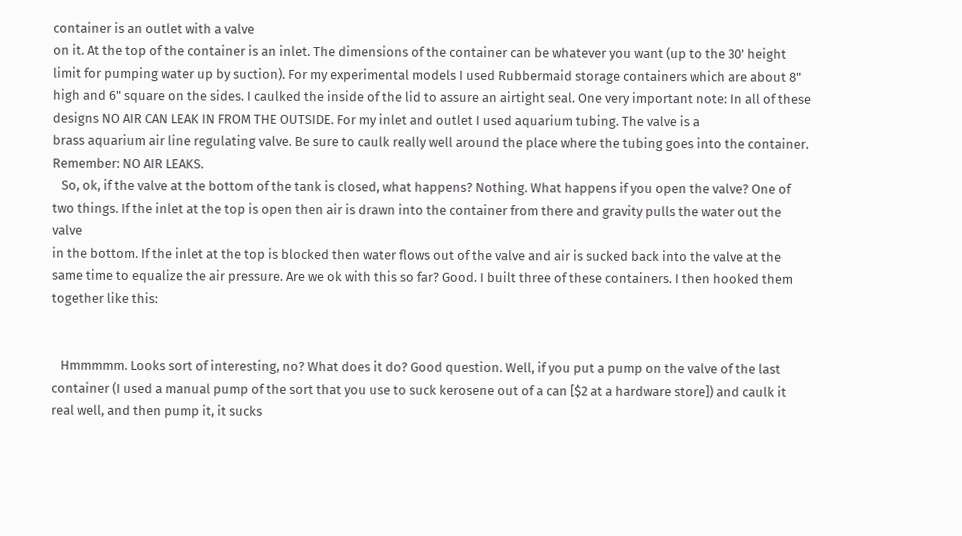container is an outlet with a valve
on it. At the top of the container is an inlet. The dimensions of the container can be whatever you want (up to the 30' height
limit for pumping water up by suction). For my experimental models I used Rubbermaid storage containers which are about 8"
high and 6" square on the sides. I caulked the inside of the lid to assure an airtight seal. One very important note: In all of these
designs NO AIR CAN LEAK IN FROM THE OUTSIDE. For my inlet and outlet I used aquarium tubing. The valve is a
brass aquarium air line regulating valve. Be sure to caulk really well around the place where the tubing goes into the container.
Remember: NO AIR LEAKS.
   So, ok, if the valve at the bottom of the tank is closed, what happens? Nothing. What happens if you open the valve? One of
two things. If the inlet at the top is open then air is drawn into the container from there and gravity pulls the water out the valve
in the bottom. If the inlet at the top is blocked then water flows out of the valve and air is sucked back into the valve at the
same time to equalize the air pressure. Are we ok with this so far? Good. I built three of these containers. I then hooked them
together like this:


   Hmmmmm. Looks sort of interesting, no? What does it do? Good question. Well, if you put a pump on the valve of the last
container (I used a manual pump of the sort that you use to suck kerosene out of a can [$2 at a hardware store]) and caulk it
real well, and then pump it, it sucks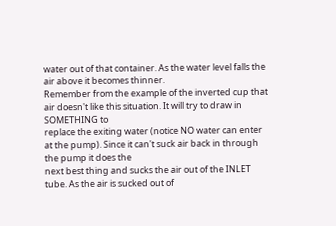water out of that container. As the water level falls the air above it becomes thinner.
Remember from the example of the inverted cup that air doesn't like this situation. It will try to draw in SOMETHING to
replace the exiting water (notice NO water can enter at the pump). Since it can't suck air back in through the pump it does the
next best thing and sucks the air out of the INLET tube. As the air is sucked out of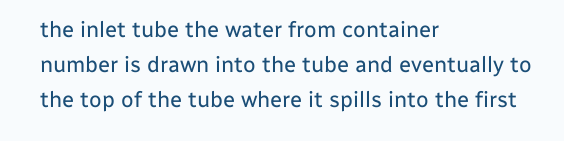the inlet tube the water from container
number is drawn into the tube and eventually to the top of the tube where it spills into the first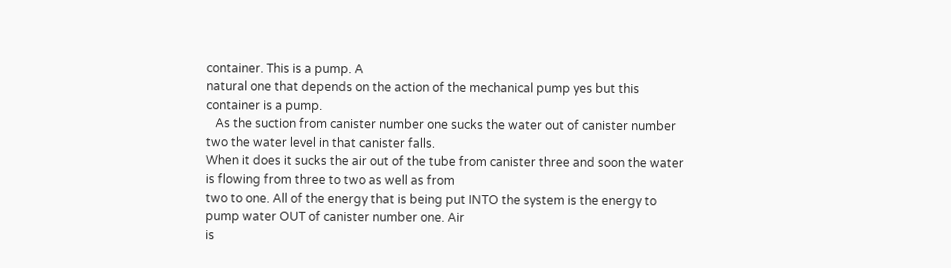container. This is a pump. A
natural one that depends on the action of the mechanical pump yes but this container is a pump.
   As the suction from canister number one sucks the water out of canister number two the water level in that canister falls.
When it does it sucks the air out of the tube from canister three and soon the water is flowing from three to two as well as from
two to one. All of the energy that is being put INTO the system is the energy to pump water OUT of canister number one. Air
is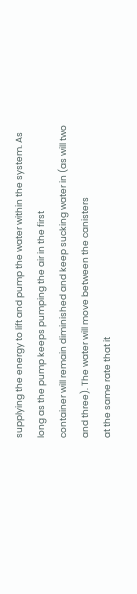supplying the energy to lift and pump the water within the system. As long as the pump keeps pumping the air in the first
container will remain diminished and keep sucking water in (as will two and three). The water will move between the canisters
at the same rate that it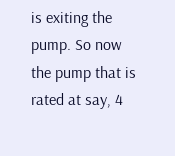is exiting the pump. So now the pump that is rated at say, 4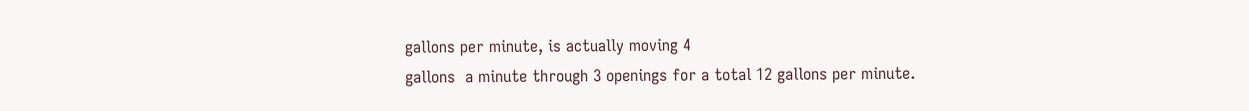gallons per minute, is actually moving 4
gallons  a minute through 3 openings for a total 12 gallons per minute.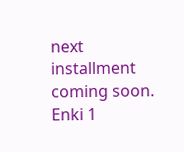next installment coming soon.
Enki 1